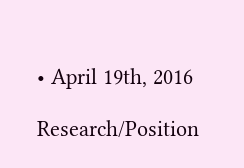• April 19th, 2016

Research/Position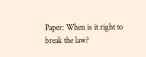Paper: When is it right to break the law?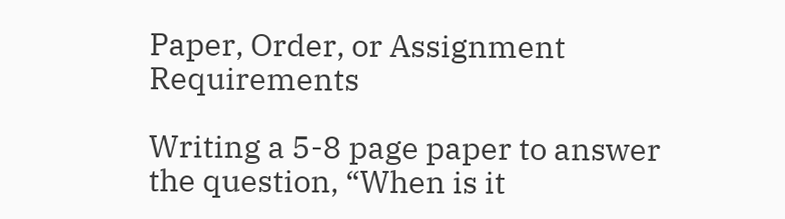Paper, Order, or Assignment Requirements

Writing a 5-8 page paper to answer the question, “When is it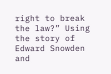right to break the law?” Using the story of Edward Snowden and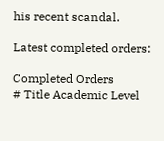his recent scandal.

Latest completed orders:

Completed Orders
# Title Academic Level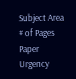Subject Area # of Pages Paper Urgency